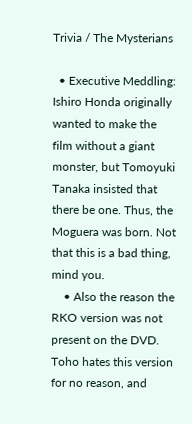Trivia / The Mysterians

  • Executive Meddling: Ishiro Honda originally wanted to make the film without a giant monster, but Tomoyuki Tanaka insisted that there be one. Thus, the Moguera was born. Not that this is a bad thing, mind you.
    • Also the reason the RKO version was not present on the DVD. Toho hates this version for no reason, and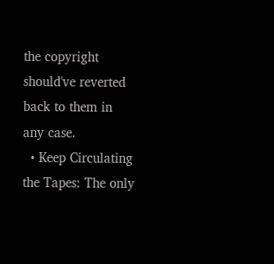the copyright should've reverted back to them in any case.
  • Keep Circulating the Tapes: The only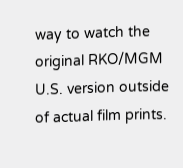way to watch the original RKO/MGM U.S. version outside of actual film prints.